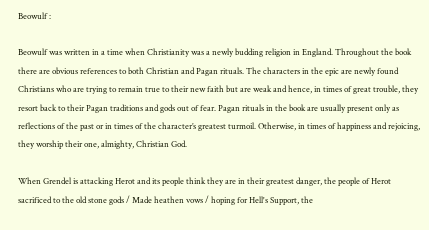Beowulf :

Beowulf was written in a time when Christianity was a newly budding religion in England. Throughout the book there are obvious references to both Christian and Pagan rituals. The characters in the epic are newly found Christians who are trying to remain true to their new faith but are weak and hence, in times of great trouble, they resort back to their Pagan traditions and gods out of fear. Pagan rituals in the book are usually present only as reflections of the past or in times of the character’s greatest turmoil. Otherwise, in times of happiness and rejoicing, they worship their one, almighty, Christian God.

When Grendel is attacking Herot and its people think they are in their greatest danger, the people of Herot sacrificed to the old stone gods / Made heathen vows / hoping for Hell's Support, the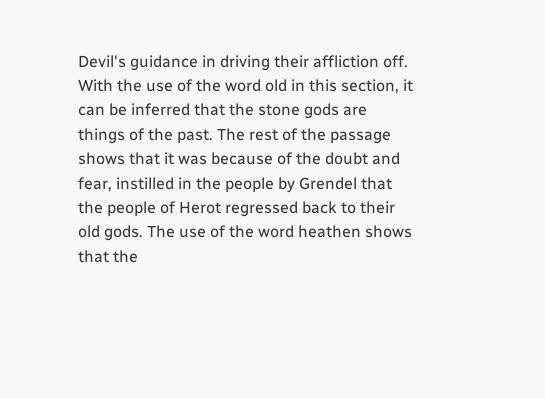Devil's guidance in driving their affliction off. With the use of the word old in this section, it can be inferred that the stone gods are things of the past. The rest of the passage shows that it was because of the doubt and fear, instilled in the people by Grendel that the people of Herot regressed back to their old gods. The use of the word heathen shows that the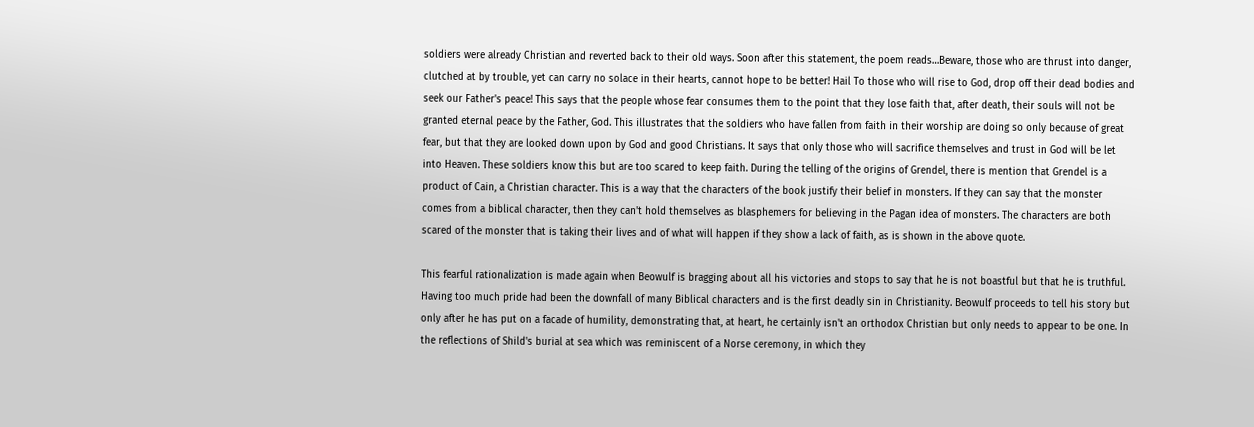soldiers were already Christian and reverted back to their old ways. Soon after this statement, the poem reads…Beware, those who are thrust into danger, clutched at by trouble, yet can carry no solace in their hearts, cannot hope to be better! Hail To those who will rise to God, drop off their dead bodies and seek our Father's peace! This says that the people whose fear consumes them to the point that they lose faith that, after death, their souls will not be granted eternal peace by the Father, God. This illustrates that the soldiers who have fallen from faith in their worship are doing so only because of great fear, but that they are looked down upon by God and good Christians. It says that only those who will sacrifice themselves and trust in God will be let into Heaven. These soldiers know this but are too scared to keep faith. During the telling of the origins of Grendel, there is mention that Grendel is a product of Cain, a Christian character. This is a way that the characters of the book justify their belief in monsters. If they can say that the monster comes from a biblical character, then they can't hold themselves as blasphemers for believing in the Pagan idea of monsters. The characters are both scared of the monster that is taking their lives and of what will happen if they show a lack of faith, as is shown in the above quote.

This fearful rationalization is made again when Beowulf is bragging about all his victories and stops to say that he is not boastful but that he is truthful. Having too much pride had been the downfall of many Biblical characters and is the first deadly sin in Christianity. Beowulf proceeds to tell his story but only after he has put on a facade of humility, demonstrating that, at heart, he certainly isn't an orthodox Christian but only needs to appear to be one. In the reflections of Shild's burial at sea which was reminiscent of a Norse ceremony, in which they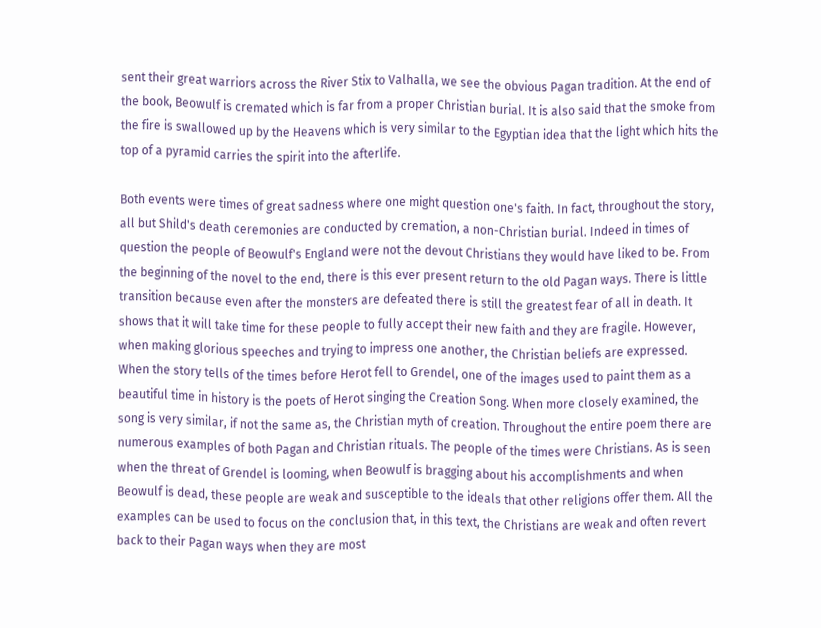sent their great warriors across the River Stix to Valhalla, we see the obvious Pagan tradition. At the end of the book, Beowulf is cremated which is far from a proper Christian burial. It is also said that the smoke from the fire is swallowed up by the Heavens which is very similar to the Egyptian idea that the light which hits the top of a pyramid carries the spirit into the afterlife.

Both events were times of great sadness where one might question one's faith. In fact, throughout the story, all but Shild's death ceremonies are conducted by cremation, a non-Christian burial. Indeed in times of question the people of Beowulf's England were not the devout Christians they would have liked to be. From the beginning of the novel to the end, there is this ever present return to the old Pagan ways. There is little transition because even after the monsters are defeated there is still the greatest fear of all in death. It shows that it will take time for these people to fully accept their new faith and they are fragile. However, when making glorious speeches and trying to impress one another, the Christian beliefs are expressed. When the story tells of the times before Herot fell to Grendel, one of the images used to paint them as a beautiful time in history is the poets of Herot singing the Creation Song. When more closely examined, the song is very similar, if not the same as, the Christian myth of creation. Throughout the entire poem there are numerous examples of both Pagan and Christian rituals. The people of the times were Christians. As is seen when the threat of Grendel is looming, when Beowulf is bragging about his accomplishments and when Beowulf is dead, these people are weak and susceptible to the ideals that other religions offer them. All the examples can be used to focus on the conclusion that, in this text, the Christians are weak and often revert back to their Pagan ways when they are most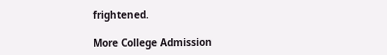frightened.

More College Admission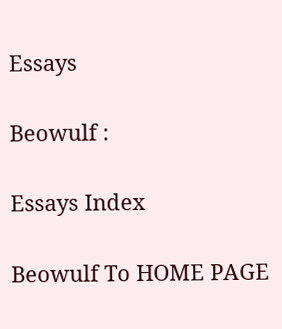Essays

Beowulf :

Essays Index

Beowulf To HOME PAGE